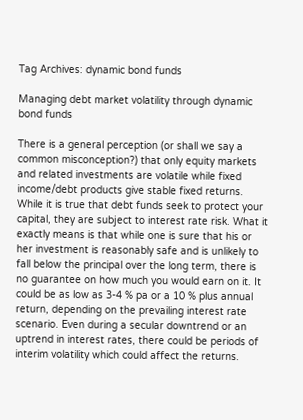Tag Archives: dynamic bond funds

Managing debt market volatility through dynamic bond funds

There is a general perception (or shall we say a common misconception?) that only equity markets and related investments are volatile while fixed income/debt products give stable fixed returns. While it is true that debt funds seek to protect your capital, they are subject to interest rate risk. What it exactly means is that while one is sure that his or her investment is reasonably safe and is unlikely to fall below the principal over the long term, there is no guarantee on how much you would earn on it. It could be as low as 3-4 % pa or a 10 % plus annual return, depending on the prevailing interest rate scenario. Even during a secular downtrend or an uptrend in interest rates, there could be periods of interim volatility which could affect the returns.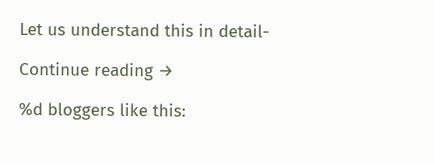Let us understand this in detail-

Continue reading →

%d bloggers like this: